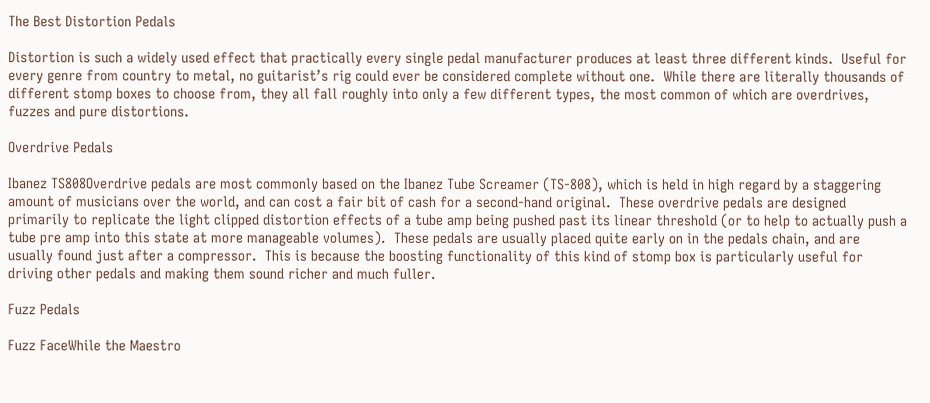The Best Distortion Pedals

Distortion is such a widely used effect that practically every single pedal manufacturer produces at least three different kinds.  Useful for every genre from country to metal, no guitarist’s rig could ever be considered complete without one.  While there are literally thousands of different stomp boxes to choose from, they all fall roughly into only a few different types, the most common of which are overdrives, fuzzes and pure distortions.

Overdrive Pedals

Ibanez TS808Overdrive pedals are most commonly based on the Ibanez Tube Screamer (TS-808), which is held in high regard by a staggering amount of musicians over the world, and can cost a fair bit of cash for a second-hand original.  These overdrive pedals are designed primarily to replicate the light clipped distortion effects of a tube amp being pushed past its linear threshold (or to help to actually push a tube pre amp into this state at more manageable volumes).  These pedals are usually placed quite early on in the pedals chain, and are usually found just after a compressor.  This is because the boosting functionality of this kind of stomp box is particularly useful for driving other pedals and making them sound richer and much fuller.

Fuzz Pedals

Fuzz FaceWhile the Maestro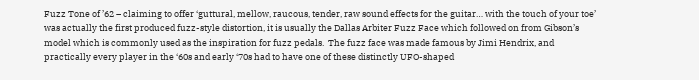Fuzz Tone of ’62 – claiming to offer ‘guttural, mellow, raucous, tender, raw sound effects for the guitar… with the touch of your toe’ was actually the first produced fuzz-style distortion, it is usually the Dallas Arbiter Fuzz Face which followed on from Gibson’s model which is commonly used as the inspiration for fuzz pedals.  The fuzz face was made famous by Jimi Hendrix, and practically every player in the ‘60s and early ‘70s had to have one of these distinctly UFO-shaped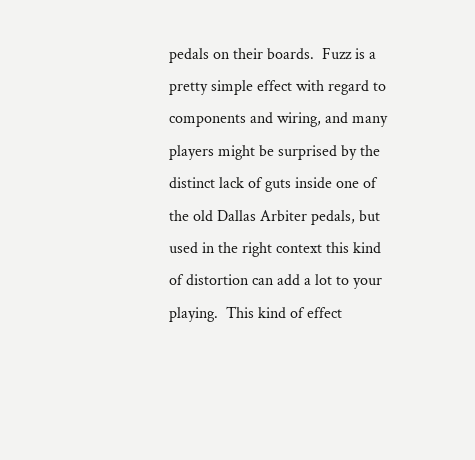pedals on their boards.  Fuzz is a pretty simple effect with regard to components and wiring, and many players might be surprised by the distinct lack of guts inside one of the old Dallas Arbiter pedals, but used in the right context this kind of distortion can add a lot to your playing.  This kind of effect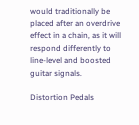would traditionally be placed after an overdrive effect in a chain, as it will respond differently to line-level and boosted guitar signals.

Distortion Pedals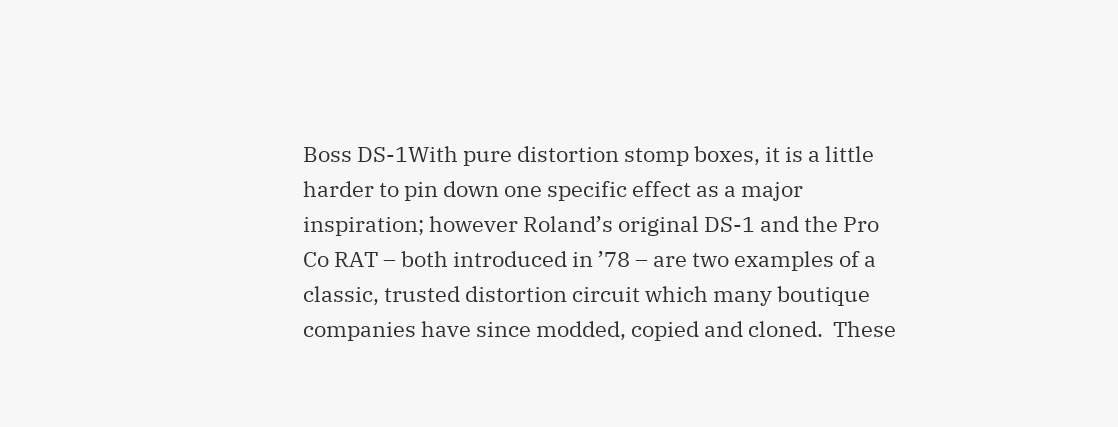Boss DS-1With pure distortion stomp boxes, it is a little harder to pin down one specific effect as a major inspiration; however Roland’s original DS-1 and the Pro Co RAT – both introduced in ’78 – are two examples of a classic, trusted distortion circuit which many boutique companies have since modded, copied and cloned.  These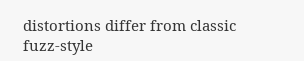distortions differ from classic fuzz-style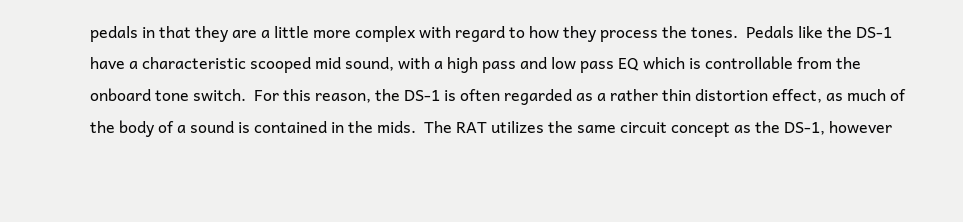pedals in that they are a little more complex with regard to how they process the tones.  Pedals like the DS-1 have a characteristic scooped mid sound, with a high pass and low pass EQ which is controllable from the onboard tone switch.  For this reason, the DS-1 is often regarded as a rather thin distortion effect, as much of the body of a sound is contained in the mids.  The RAT utilizes the same circuit concept as the DS-1, however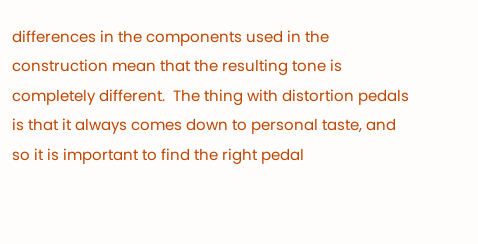differences in the components used in the construction mean that the resulting tone is completely different.  The thing with distortion pedals is that it always comes down to personal taste, and so it is important to find the right pedal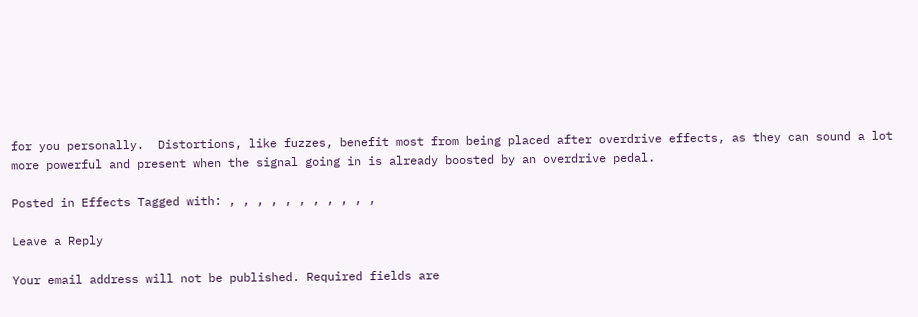for you personally.  Distortions, like fuzzes, benefit most from being placed after overdrive effects, as they can sound a lot more powerful and present when the signal going in is already boosted by an overdrive pedal.

Posted in Effects Tagged with: , , , , , , , , , , ,

Leave a Reply

Your email address will not be published. Required fields are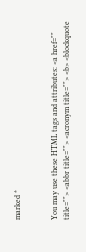marked *


You may use these HTML tags and attributes: <a href="" title=""> <abbr title=""> <acronym title=""> <b> <blockquote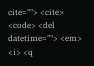cite=""> <cite> <code> <del datetime=""> <em> <i> <q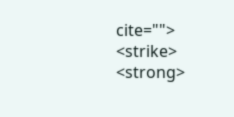cite=""> <strike> <strong>